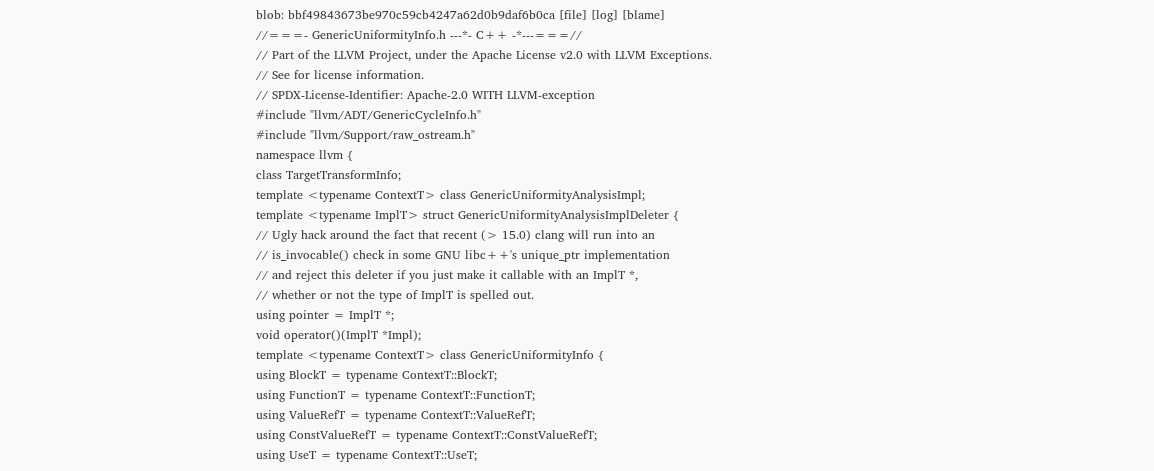blob: bbf49843673be970c59cb4247a62d0b9daf6b0ca [file] [log] [blame]
//===- GenericUniformityInfo.h ---*- C++ -*---===//
// Part of the LLVM Project, under the Apache License v2.0 with LLVM Exceptions.
// See for license information.
// SPDX-License-Identifier: Apache-2.0 WITH LLVM-exception
#include "llvm/ADT/GenericCycleInfo.h"
#include "llvm/Support/raw_ostream.h"
namespace llvm {
class TargetTransformInfo;
template <typename ContextT> class GenericUniformityAnalysisImpl;
template <typename ImplT> struct GenericUniformityAnalysisImplDeleter {
// Ugly hack around the fact that recent (> 15.0) clang will run into an
// is_invocable() check in some GNU libc++'s unique_ptr implementation
// and reject this deleter if you just make it callable with an ImplT *,
// whether or not the type of ImplT is spelled out.
using pointer = ImplT *;
void operator()(ImplT *Impl);
template <typename ContextT> class GenericUniformityInfo {
using BlockT = typename ContextT::BlockT;
using FunctionT = typename ContextT::FunctionT;
using ValueRefT = typename ContextT::ValueRefT;
using ConstValueRefT = typename ContextT::ConstValueRefT;
using UseT = typename ContextT::UseT;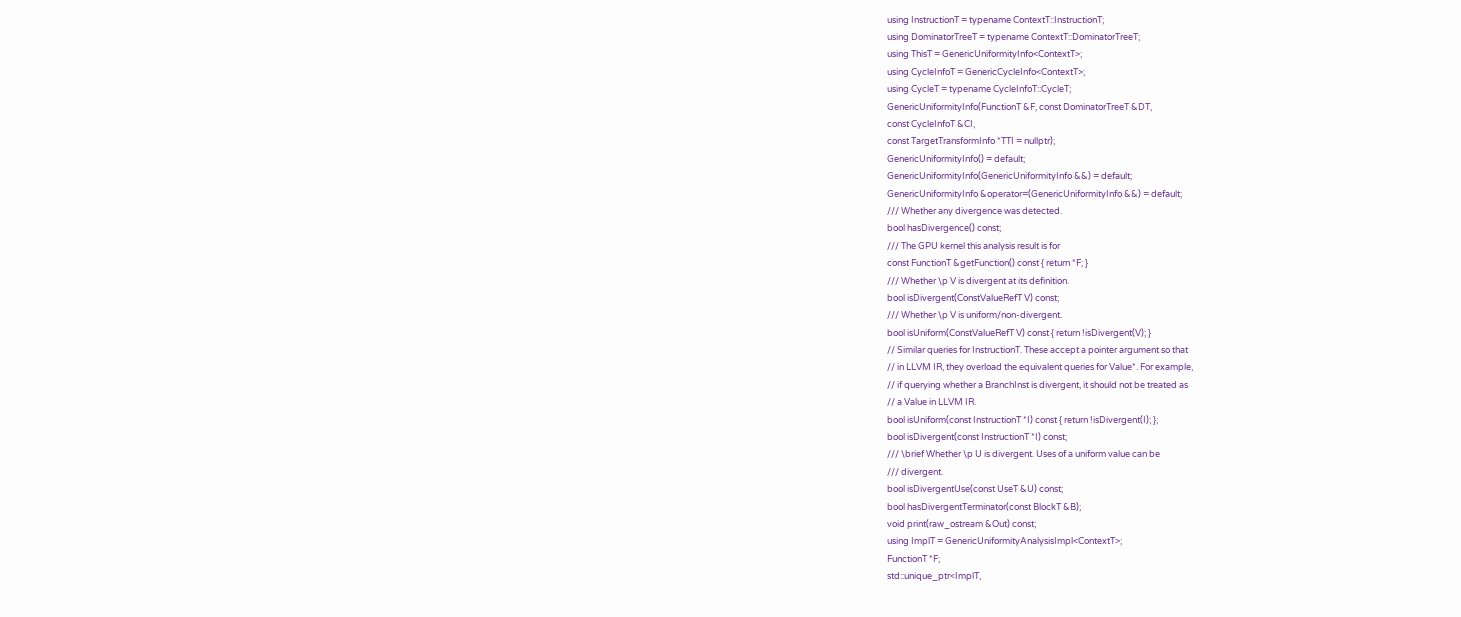using InstructionT = typename ContextT::InstructionT;
using DominatorTreeT = typename ContextT::DominatorTreeT;
using ThisT = GenericUniformityInfo<ContextT>;
using CycleInfoT = GenericCycleInfo<ContextT>;
using CycleT = typename CycleInfoT::CycleT;
GenericUniformityInfo(FunctionT &F, const DominatorTreeT &DT,
const CycleInfoT &CI,
const TargetTransformInfo *TTI = nullptr);
GenericUniformityInfo() = default;
GenericUniformityInfo(GenericUniformityInfo &&) = default;
GenericUniformityInfo &operator=(GenericUniformityInfo &&) = default;
/// Whether any divergence was detected.
bool hasDivergence() const;
/// The GPU kernel this analysis result is for
const FunctionT &getFunction() const { return *F; }
/// Whether \p V is divergent at its definition.
bool isDivergent(ConstValueRefT V) const;
/// Whether \p V is uniform/non-divergent.
bool isUniform(ConstValueRefT V) const { return !isDivergent(V); }
// Similar queries for InstructionT. These accept a pointer argument so that
// in LLVM IR, they overload the equivalent queries for Value*. For example,
// if querying whether a BranchInst is divergent, it should not be treated as
// a Value in LLVM IR.
bool isUniform(const InstructionT *I) const { return !isDivergent(I); };
bool isDivergent(const InstructionT *I) const;
/// \brief Whether \p U is divergent. Uses of a uniform value can be
/// divergent.
bool isDivergentUse(const UseT &U) const;
bool hasDivergentTerminator(const BlockT &B);
void print(raw_ostream &Out) const;
using ImplT = GenericUniformityAnalysisImpl<ContextT>;
FunctionT *F;
std::unique_ptr<ImplT,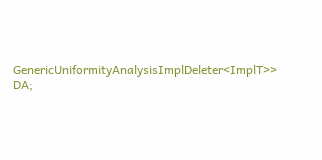GenericUniformityAnalysisImplDeleter<ImplT>> DA;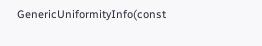GenericUniformityInfo(const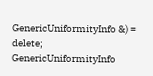GenericUniformityInfo &) = delete;
GenericUniformityInfo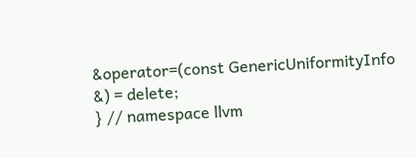&operator=(const GenericUniformityInfo &) = delete;
} // namespace llvm